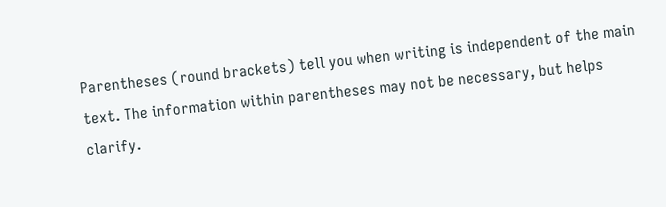Parentheses (round brackets) tell you when writing is independent of the main text. The information within parentheses may not be necessary, but helps clarify.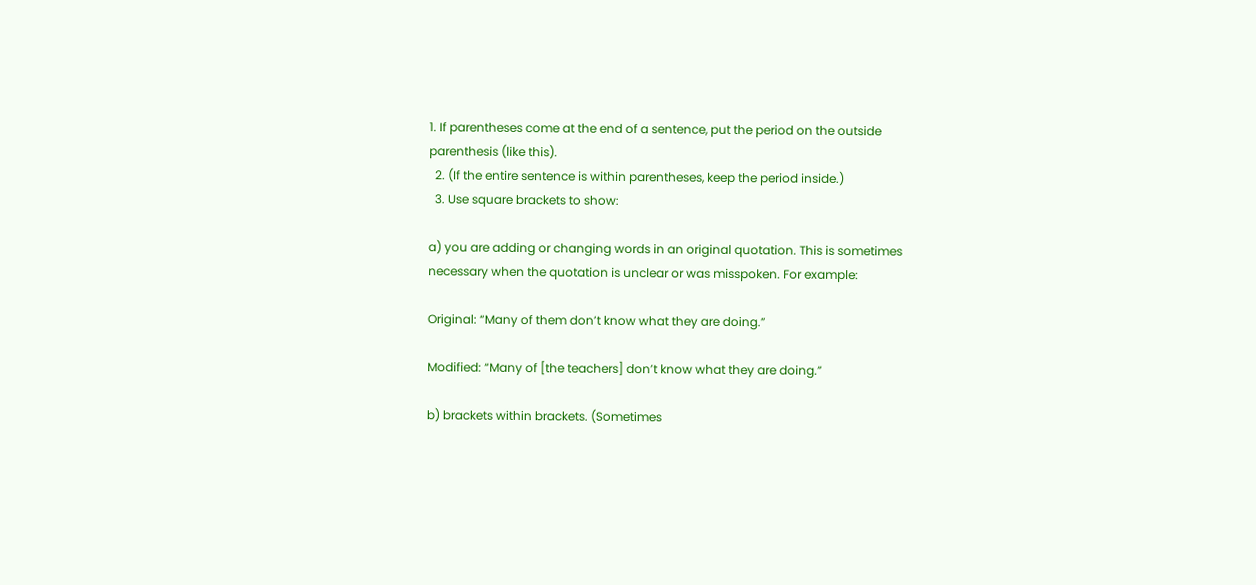1. If parentheses come at the end of a sentence, put the period on the outside parenthesis (like this).
  2. (If the entire sentence is within parentheses, keep the period inside.)
  3. Use square brackets to show:

a) you are adding or changing words in an original quotation. This is sometimes necessary when the quotation is unclear or was misspoken. For example:

Original: “Many of them don’t know what they are doing.”

Modified: “Many of [the teachers] don’t know what they are doing.”

b) brackets within brackets. (Sometimes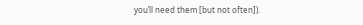you’ll need them [but not often]).